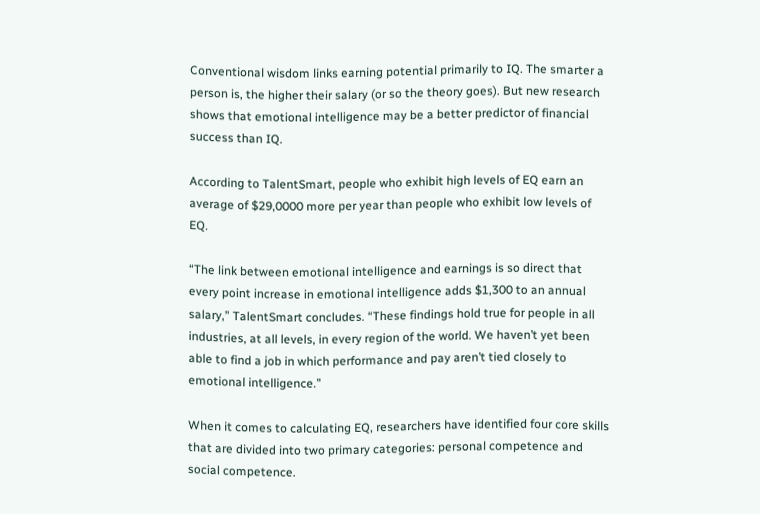Conventional wisdom links earning potential primarily to IQ. The smarter a person is, the higher their salary (or so the theory goes). But new research shows that emotional intelligence may be a better predictor of financial success than IQ.

According to TalentSmart, people who exhibit high levels of EQ earn an average of $29,0000 more per year than people who exhibit low levels of EQ.

“The link between emotional intelligence and earnings is so direct that every point increase in emotional intelligence adds $1,300 to an annual salary,” TalentSmart concludes. “These findings hold true for people in all industries, at all levels, in every region of the world. We haven’t yet been able to find a job in which performance and pay aren’t tied closely to emotional intelligence.”

When it comes to calculating EQ, researchers have identified four core skills that are divided into two primary categories: personal competence and social competence.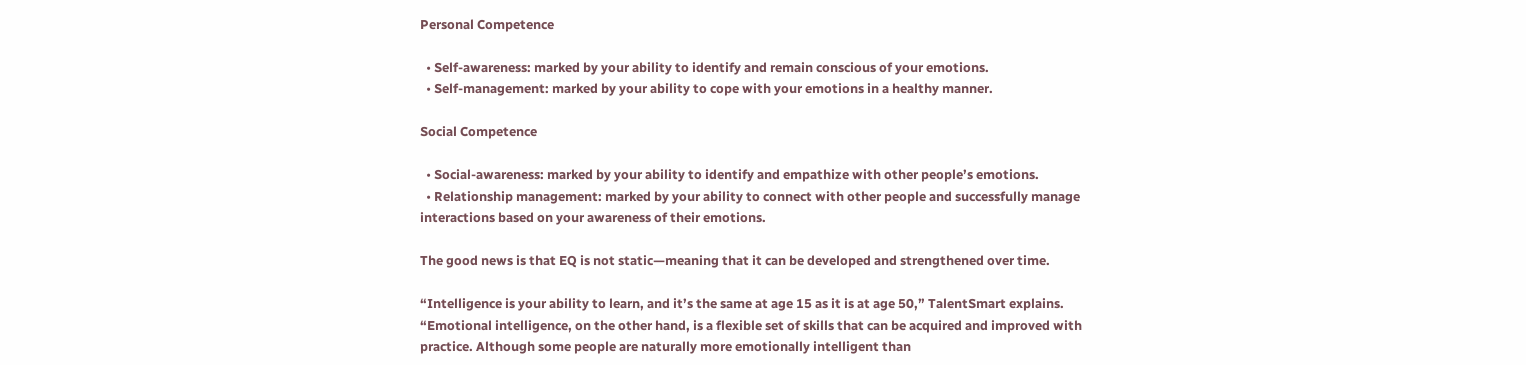Personal Competence

  • Self-awareness: marked by your ability to identify and remain conscious of your emotions.
  • Self-management: marked by your ability to cope with your emotions in a healthy manner.

Social Competence

  • Social-awareness: marked by your ability to identify and empathize with other people’s emotions.
  • Relationship management: marked by your ability to connect with other people and successfully manage interactions based on your awareness of their emotions.

The good news is that EQ is not static—meaning that it can be developed and strengthened over time.

“Intelligence is your ability to learn, and it’s the same at age 15 as it is at age 50,” TalentSmart explains. “Emotional intelligence, on the other hand, is a flexible set of skills that can be acquired and improved with practice. Although some people are naturally more emotionally intelligent than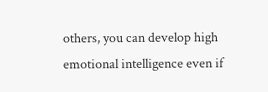others, you can develop high emotional intelligence even if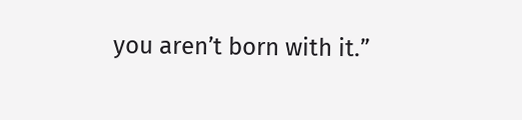you aren’t born with it.”